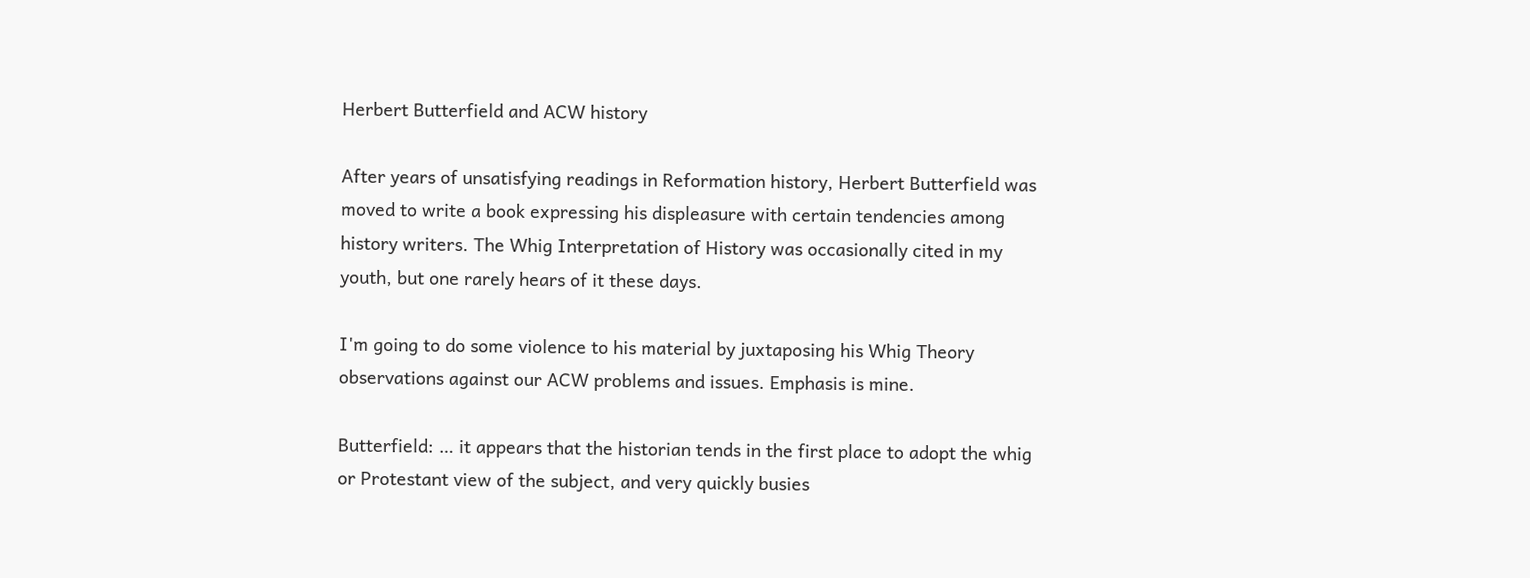Herbert Butterfield and ACW history

After years of unsatisfying readings in Reformation history, Herbert Butterfield was moved to write a book expressing his displeasure with certain tendencies among history writers. The Whig Interpretation of History was occasionally cited in my youth, but one rarely hears of it these days.

I'm going to do some violence to his material by juxtaposing his Whig Theory observations against our ACW problems and issues. Emphasis is mine.

Butterfield: … it appears that the historian tends in the first place to adopt the whig or Protestant view of the subject, and very quickly busies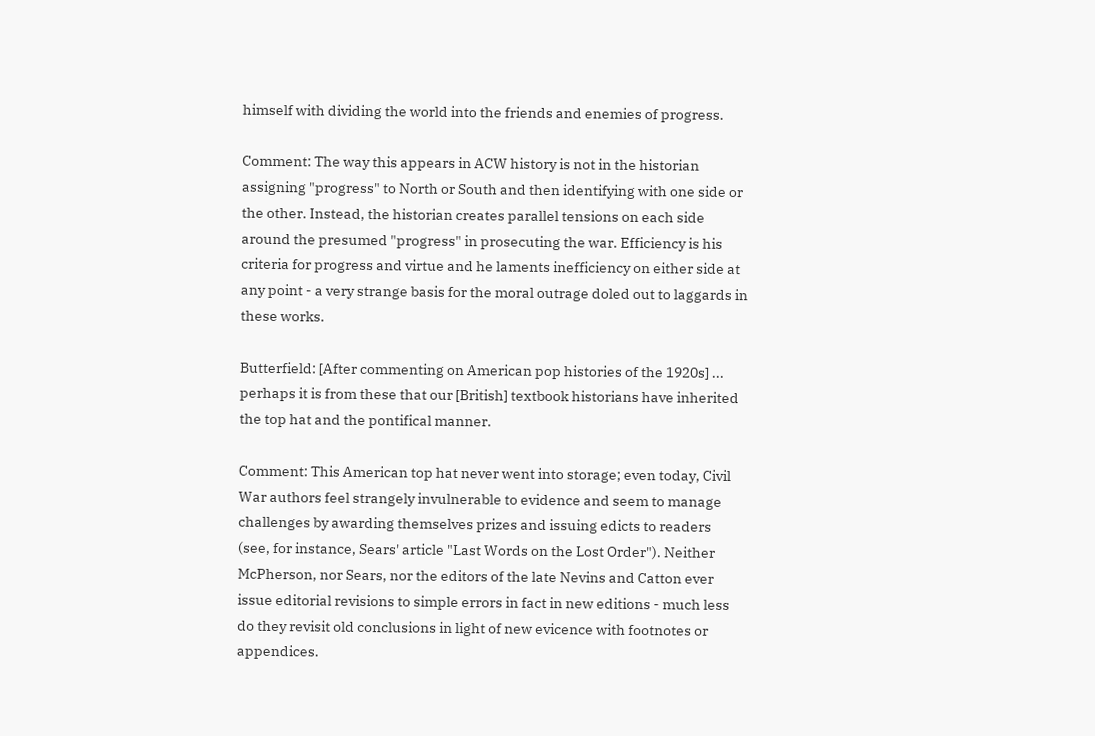himself with dividing the world into the friends and enemies of progress.

Comment: The way this appears in ACW history is not in the historian assigning "progress" to North or South and then identifying with one side or the other. Instead, the historian creates parallel tensions on each side around the presumed "progress" in prosecuting the war. Efficiency is his criteria for progress and virtue and he laments inefficiency on either side at any point - a very strange basis for the moral outrage doled out to laggards in these works.

Butterfield: [After commenting on American pop histories of the 1920s] ... perhaps it is from these that our [British] textbook historians have inherited the top hat and the pontifical manner.

Comment: This American top hat never went into storage; even today, Civil War authors feel strangely invulnerable to evidence and seem to manage challenges by awarding themselves prizes and issuing edicts to readers (see, for instance, Sears' article "Last Words on the Lost Order"). Neither McPherson, nor Sears, nor the editors of the late Nevins and Catton ever issue editorial revisions to simple errors in fact in new editions - much less do they revisit old conclusions in light of new evicence with footnotes or appendices.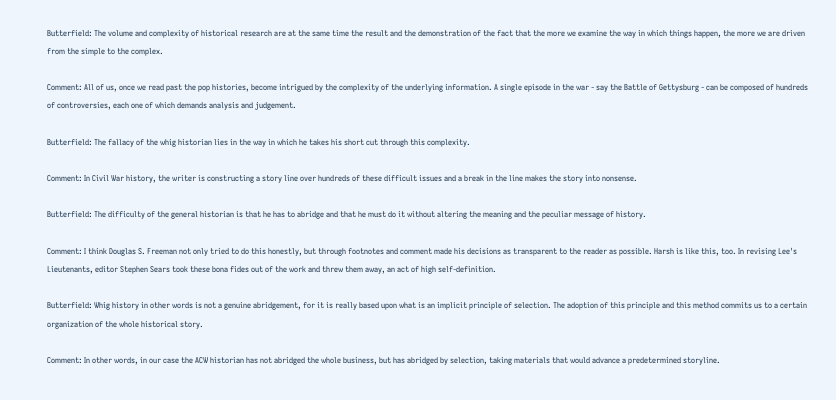Butterfield: The volume and complexity of historical research are at the same time the result and the demonstration of the fact that the more we examine the way in which things happen, the more we are driven from the simple to the complex.

Comment: All of us, once we read past the pop histories, become intrigued by the complexity of the underlying information. A single episode in the war - say the Battle of Gettysburg - can be composed of hundreds of controversies, each one of which demands analysis and judgement.

Butterfield: The fallacy of the whig historian lies in the way in which he takes his short cut through this complexity.

Comment: In Civil War history, the writer is constructing a story line over hundreds of these difficult issues and a break in the line makes the story into nonsense.

Butterfield: The difficulty of the general historian is that he has to abridge and that he must do it without altering the meaning and the peculiar message of history.

Comment: I think Douglas S. Freeman not only tried to do this honestly, but through footnotes and comment made his decisions as transparent to the reader as possible. Harsh is like this, too. In revising Lee's Lieutenants, editor Stephen Sears took these bona fides out of the work and threw them away, an act of high self-definition.

Butterfield: Whig history in other words is not a genuine abridgement, for it is really based upon what is an implicit principle of selection. The adoption of this principle and this method commits us to a certain organization of the whole historical story.

Comment: In other words, in our case the ACW historian has not abridged the whole business, but has abridged by selection, taking materials that would advance a predetermined storyline.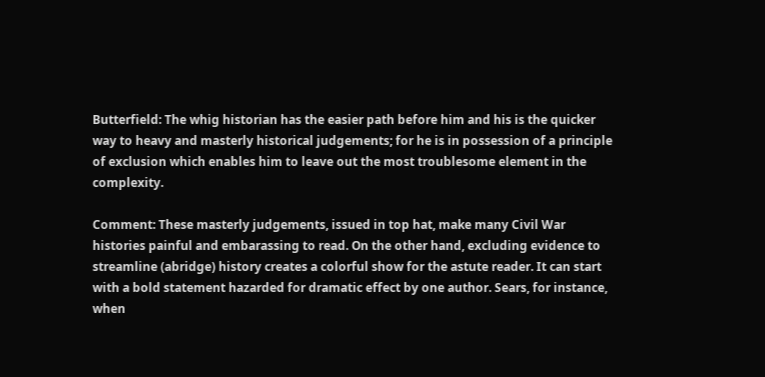Butterfield: The whig historian has the easier path before him and his is the quicker way to heavy and masterly historical judgements; for he is in possession of a principle of exclusion which enables him to leave out the most troublesome element in the complexity.

Comment: These masterly judgements, issued in top hat, make many Civil War histories painful and embarassing to read. On the other hand, excluding evidence to streamline (abridge) history creates a colorful show for the astute reader. It can start with a bold statement hazarded for dramatic effect by one author. Sears, for instance, when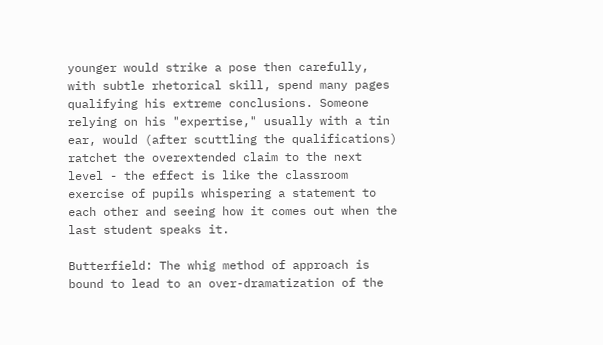younger would strike a pose then carefully, with subtle rhetorical skill, spend many pages qualifying his extreme conclusions. Someone relying on his "expertise," usually with a tin ear, would (after scuttling the qualifications) ratchet the overextended claim to the next level - the effect is like the classroom exercise of pupils whispering a statement to each other and seeing how it comes out when the last student speaks it.

Butterfield: The whig method of approach is bound to lead to an over-dramatization of the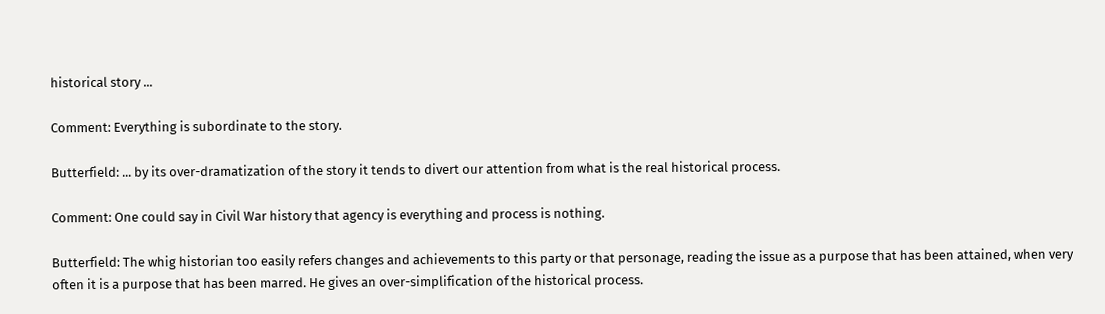historical story ...

Comment: Everything is subordinate to the story.

Butterfield: ... by its over-dramatization of the story it tends to divert our attention from what is the real historical process.

Comment: One could say in Civil War history that agency is everything and process is nothing.

Butterfield: The whig historian too easily refers changes and achievements to this party or that personage, reading the issue as a purpose that has been attained, when very often it is a purpose that has been marred. He gives an over-simplification of the historical process.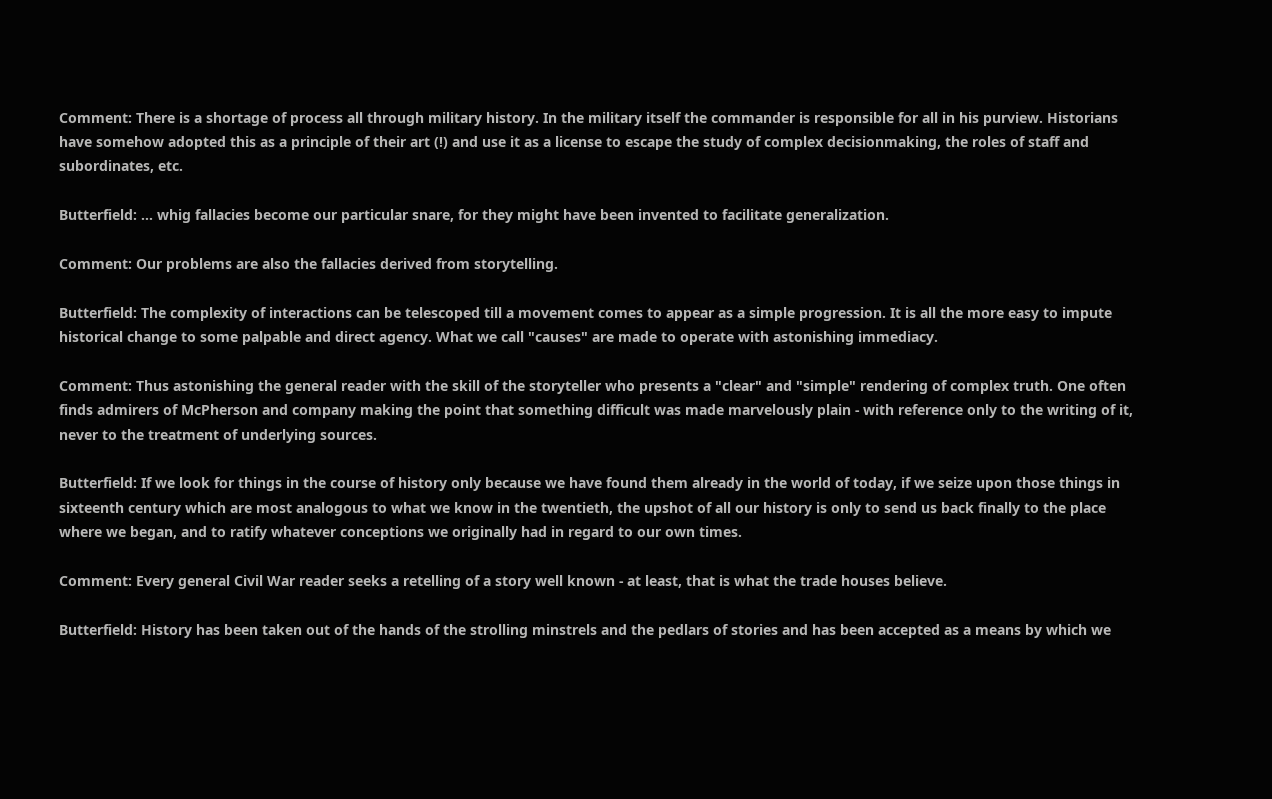Comment: There is a shortage of process all through military history. In the military itself the commander is responsible for all in his purview. Historians have somehow adopted this as a principle of their art (!) and use it as a license to escape the study of complex decisionmaking, the roles of staff and subordinates, etc.

Butterfield: ... whig fallacies become our particular snare, for they might have been invented to facilitate generalization.

Comment: Our problems are also the fallacies derived from storytelling.

Butterfield: The complexity of interactions can be telescoped till a movement comes to appear as a simple progression. It is all the more easy to impute historical change to some palpable and direct agency. What we call "causes" are made to operate with astonishing immediacy.

Comment: Thus astonishing the general reader with the skill of the storyteller who presents a "clear" and "simple" rendering of complex truth. One often finds admirers of McPherson and company making the point that something difficult was made marvelously plain - with reference only to the writing of it, never to the treatment of underlying sources.

Butterfield: If we look for things in the course of history only because we have found them already in the world of today, if we seize upon those things in sixteenth century which are most analogous to what we know in the twentieth, the upshot of all our history is only to send us back finally to the place where we began, and to ratify whatever conceptions we originally had in regard to our own times.

Comment: Every general Civil War reader seeks a retelling of a story well known - at least, that is what the trade houses believe.

Butterfield: History has been taken out of the hands of the strolling minstrels and the pedlars of stories and has been accepted as a means by which we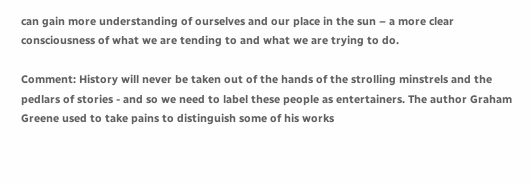can gain more understanding of ourselves and our place in the sun – a more clear consciousness of what we are tending to and what we are trying to do.

Comment: History will never be taken out of the hands of the strolling minstrels and the pedlars of stories - and so we need to label these people as entertainers. The author Graham Greene used to take pains to distinguish some of his works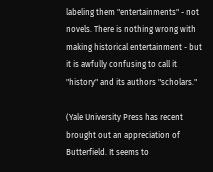labeling them "entertainments" - not novels. There is nothing wrong with making historical entertainment - but it is awfully confusing to call it "history" and its authors "scholars."

(Yale University Press has recent brought out an appreciation of Butterfield. It seems to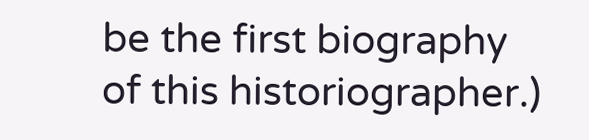be the first biography of this historiographer.)